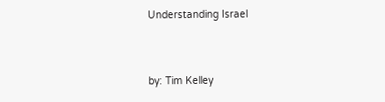Understanding Israel


by: Tim Kelley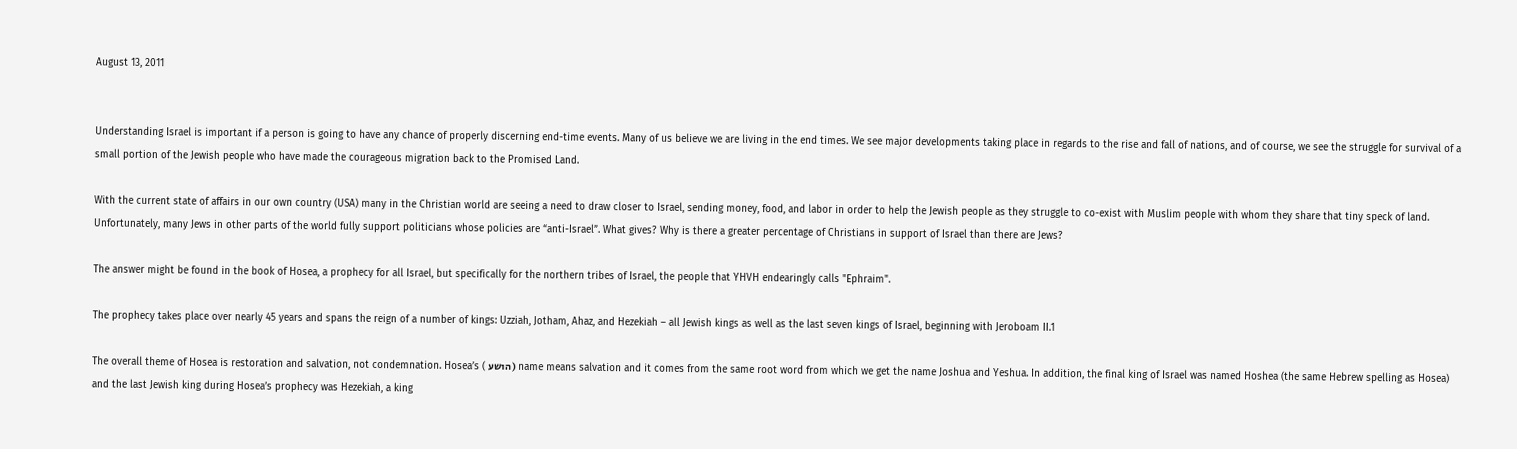August 13, 2011


Understanding Israel is important if a person is going to have any chance of properly discerning end-time events. Many of us believe we are living in the end times. We see major developments taking place in regards to the rise and fall of nations, and of course, we see the struggle for survival of a small portion of the Jewish people who have made the courageous migration back to the Promised Land.

With the current state of affairs in our own country (USA) many in the Christian world are seeing a need to draw closer to Israel, sending money, food, and labor in order to help the Jewish people as they struggle to co-exist with Muslim people with whom they share that tiny speck of land. Unfortunately, many Jews in other parts of the world fully support politicians whose policies are “anti-Israel”. What gives? Why is there a greater percentage of Christians in support of Israel than there are Jews?

The answer might be found in the book of Hosea, a prophecy for all Israel, but specifically for the northern tribes of Israel, the people that YHVH endearingly calls "Ephraim".

The prophecy takes place over nearly 45 years and spans the reign of a number of kings: Uzziah, Jotham, Ahaz, and Hezekiah – all Jewish kings as well as the last seven kings of Israel, beginning with Jeroboam II.1

The overall theme of Hosea is restoration and salvation, not condemnation. Hosea’s ( הושע ) name means salvation and it comes from the same root word from which we get the name Joshua and Yeshua. In addition, the final king of Israel was named Hoshea (the same Hebrew spelling as Hosea) and the last Jewish king during Hosea’s prophecy was Hezekiah, a king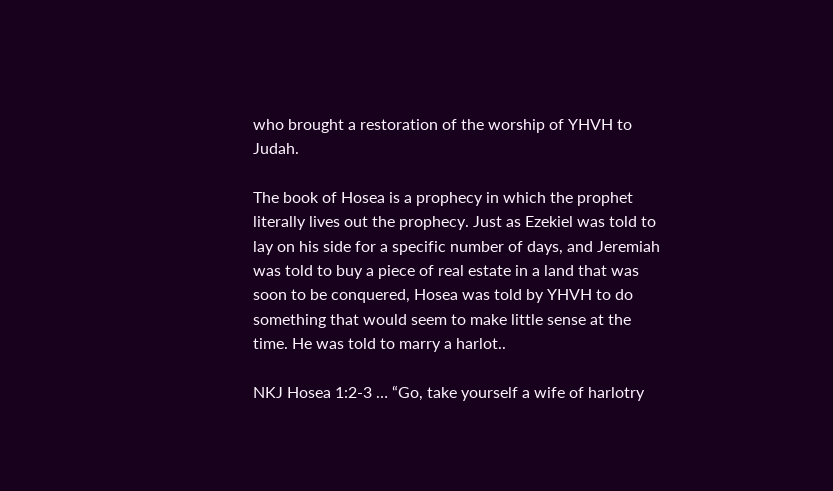who brought a restoration of the worship of YHVH to Judah.

The book of Hosea is a prophecy in which the prophet literally lives out the prophecy. Just as Ezekiel was told to lay on his side for a specific number of days, and Jeremiah was told to buy a piece of real estate in a land that was soon to be conquered, Hosea was told by YHVH to do something that would seem to make little sense at the time. He was told to marry a harlot..

NKJ Hosea 1:2-3 … “Go, take yourself a wife of harlotry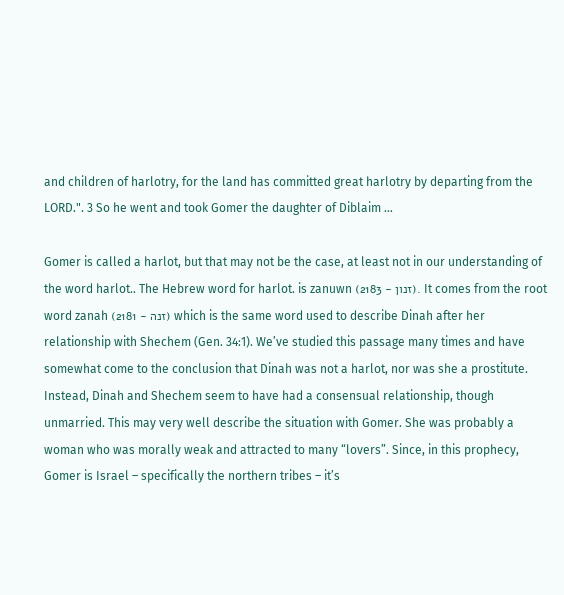and children of harlotry, for the land has committed great harlotry by departing from the LORD.". 3 So he went and took Gomer the daughter of Diblaim …

Gomer is called a harlot, but that may not be the case, at least not in our understanding of the word harlot.. The Hebrew word for harlot. is zanuwn (זנון - 2183). It comes from the root word zanah (זנה - 2181) which is the same word used to describe Dinah after her relationship with Shechem (Gen. 34:1). We’ve studied this passage many times and have somewhat come to the conclusion that Dinah was not a harlot, nor was she a prostitute. Instead, Dinah and Shechem seem to have had a consensual relationship, though unmarried. This may very well describe the situation with Gomer. She was probably a woman who was morally weak and attracted to many “lovers”. Since, in this prophecy, Gomer is Israel – specifically the northern tribes – it’s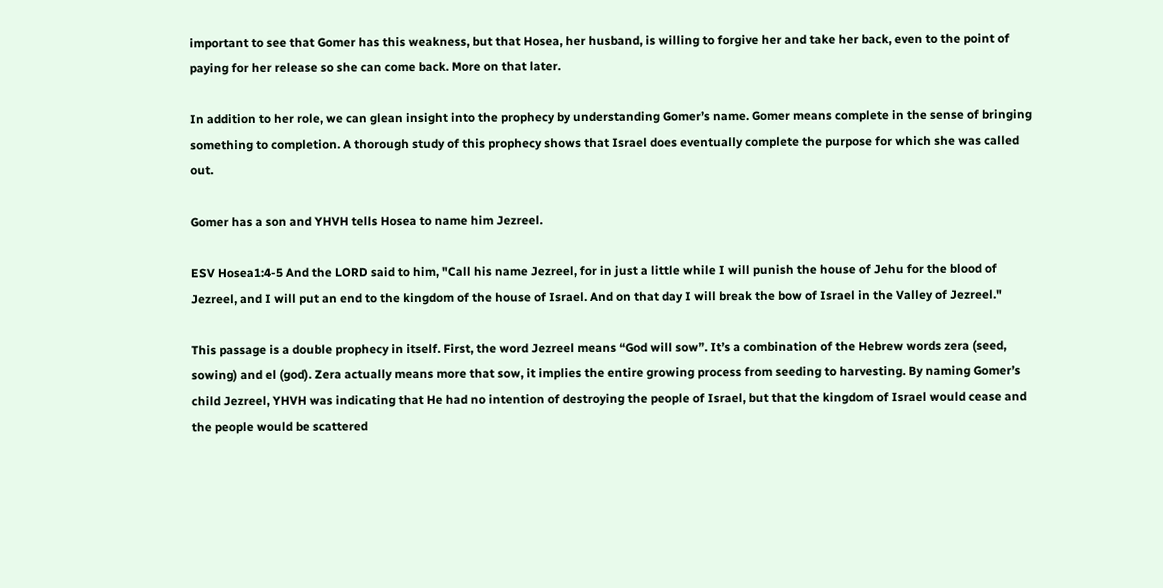important to see that Gomer has this weakness, but that Hosea, her husband, is willing to forgive her and take her back, even to the point of paying for her release so she can come back. More on that later.

In addition to her role, we can glean insight into the prophecy by understanding Gomer’s name. Gomer means complete in the sense of bringing something to completion. A thorough study of this prophecy shows that Israel does eventually complete the purpose for which she was called out.

Gomer has a son and YHVH tells Hosea to name him Jezreel.

ESV Hosea1:4-5 And the LORD said to him, "Call his name Jezreel, for in just a little while I will punish the house of Jehu for the blood of Jezreel, and I will put an end to the kingdom of the house of Israel. And on that day I will break the bow of Israel in the Valley of Jezreel."

This passage is a double prophecy in itself. First, the word Jezreel means “God will sow”. It’s a combination of the Hebrew words zera (seed, sowing) and el (god). Zera actually means more that sow, it implies the entire growing process from seeding to harvesting. By naming Gomer’s child Jezreel, YHVH was indicating that He had no intention of destroying the people of Israel, but that the kingdom of Israel would cease and the people would be scattered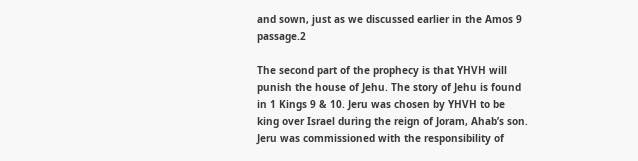and sown, just as we discussed earlier in the Amos 9 passage.2

The second part of the prophecy is that YHVH will punish the house of Jehu. The story of Jehu is found in 1 Kings 9 & 10. Jeru was chosen by YHVH to be king over Israel during the reign of Joram, Ahab’s son. Jeru was commissioned with the responsibility of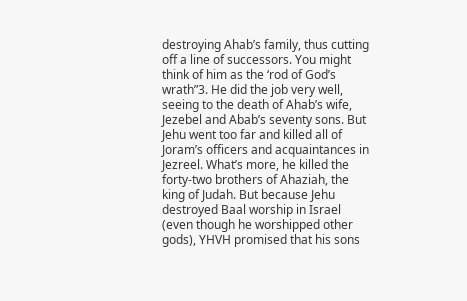destroying Ahab’s family, thus cutting off a line of successors. You might think of him as the ‘rod of God’s wrath”3. He did the job very well, seeing to the death of Ahab’s wife, Jezebel and Abab’s seventy sons. But Jehu went too far and killed all of Joram’s officers and acquaintances in Jezreel. What’s more, he killed the forty-two brothers of Ahaziah, the king of Judah. But because Jehu destroyed Baal worship in Israel (even though he worshipped other gods), YHVH promised that his sons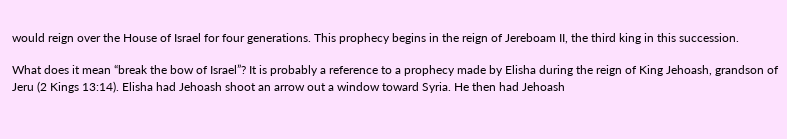would reign over the House of Israel for four generations. This prophecy begins in the reign of Jereboam II, the third king in this succession.

What does it mean “break the bow of Israel”? It is probably a reference to a prophecy made by Elisha during the reign of King Jehoash, grandson of Jeru (2 Kings 13:14). Elisha had Jehoash shoot an arrow out a window toward Syria. He then had Jehoash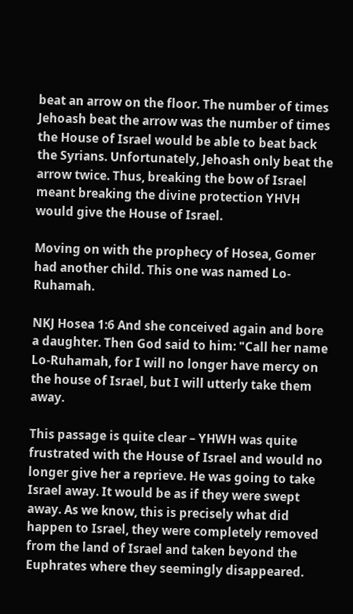beat an arrow on the floor. The number of times Jehoash beat the arrow was the number of times the House of Israel would be able to beat back the Syrians. Unfortunately, Jehoash only beat the arrow twice. Thus, breaking the bow of Israel meant breaking the divine protection YHVH would give the House of Israel.

Moving on with the prophecy of Hosea, Gomer had another child. This one was named Lo-Ruhamah.

NKJ Hosea 1:6 And she conceived again and bore a daughter. Then God said to him: "Call her name Lo-Ruhamah, for I will no longer have mercy on the house of Israel, but I will utterly take them away.

This passage is quite clear – YHWH was quite frustrated with the House of Israel and would no longer give her a reprieve. He was going to take Israel away. It would be as if they were swept away. As we know, this is precisely what did happen to Israel, they were completely removed from the land of Israel and taken beyond the Euphrates where they seemingly disappeared.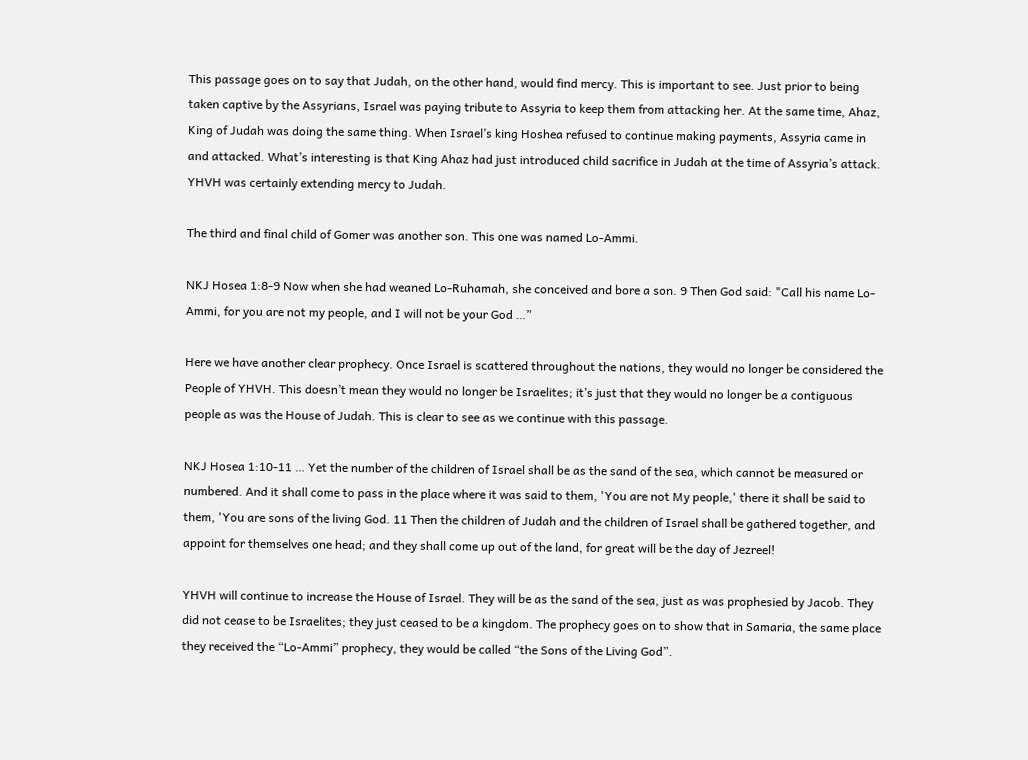This passage goes on to say that Judah, on the other hand, would find mercy. This is important to see. Just prior to being taken captive by the Assyrians, Israel was paying tribute to Assyria to keep them from attacking her. At the same time, Ahaz, King of Judah was doing the same thing. When Israel’s king Hoshea refused to continue making payments, Assyria came in and attacked. What’s interesting is that King Ahaz had just introduced child sacrifice in Judah at the time of Assyria’s attack. YHVH was certainly extending mercy to Judah.

The third and final child of Gomer was another son. This one was named Lo-Ammi.

NKJ Hosea 1:8-9 Now when she had weaned Lo-Ruhamah, she conceived and bore a son. 9 Then God said: "Call his name Lo-Ammi, for you are not my people, and I will not be your God …”

Here we have another clear prophecy. Once Israel is scattered throughout the nations, they would no longer be considered the People of YHVH. This doesn’t mean they would no longer be Israelites; it’s just that they would no longer be a contiguous people as was the House of Judah. This is clear to see as we continue with this passage.

NKJ Hosea 1:10-11 … Yet the number of the children of Israel shall be as the sand of the sea, which cannot be measured or numbered. And it shall come to pass in the place where it was said to them, 'You are not My people,' there it shall be said to them, 'You are sons of the living God. 11 Then the children of Judah and the children of Israel shall be gathered together, and appoint for themselves one head; and they shall come up out of the land, for great will be the day of Jezreel!

YHVH will continue to increase the House of Israel. They will be as the sand of the sea, just as was prophesied by Jacob. They did not cease to be Israelites; they just ceased to be a kingdom. The prophecy goes on to show that in Samaria, the same place they received the “Lo-Ammi” prophecy, they would be called “the Sons of the Living God”.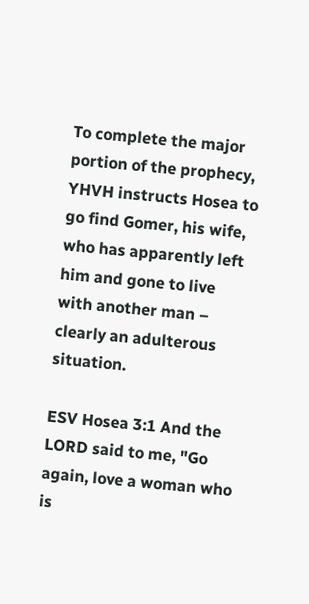To complete the major portion of the prophecy, YHVH instructs Hosea to go find Gomer, his wife, who has apparently left him and gone to live with another man – clearly an adulterous situation.

ESV Hosea 3:1 And the LORD said to me, "Go again, love a woman who is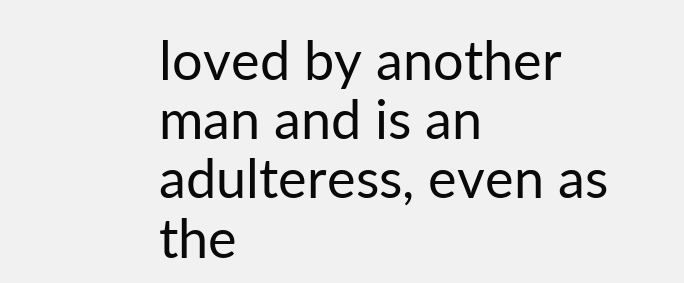loved by another man and is an adulteress, even as the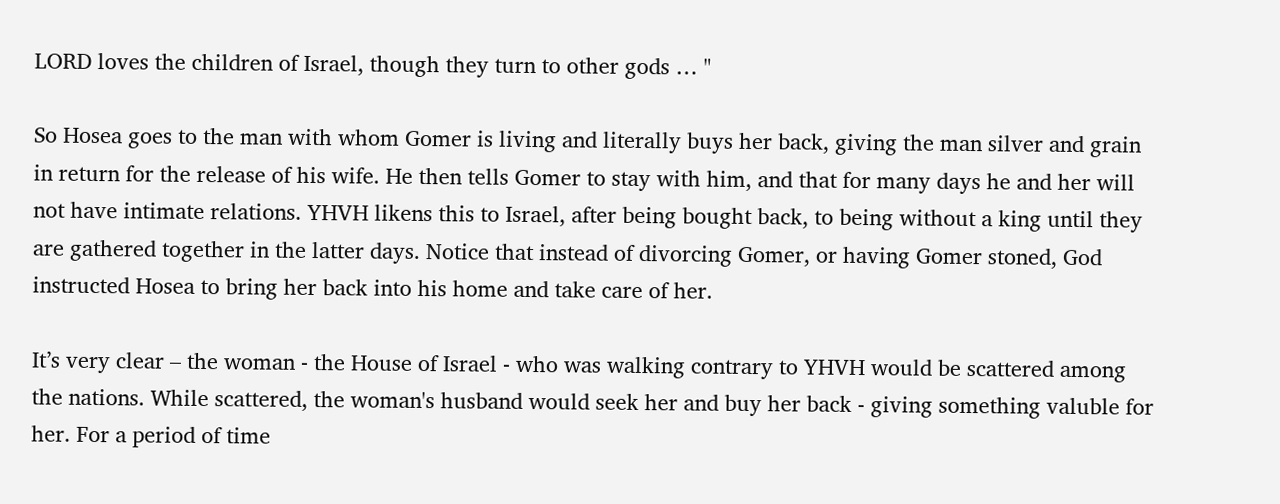LORD loves the children of Israel, though they turn to other gods … "

So Hosea goes to the man with whom Gomer is living and literally buys her back, giving the man silver and grain in return for the release of his wife. He then tells Gomer to stay with him, and that for many days he and her will not have intimate relations. YHVH likens this to Israel, after being bought back, to being without a king until they are gathered together in the latter days. Notice that instead of divorcing Gomer, or having Gomer stoned, God instructed Hosea to bring her back into his home and take care of her.

It’s very clear – the woman - the House of Israel - who was walking contrary to YHVH would be scattered among the nations. While scattered, the woman's husband would seek her and buy her back - giving something valuble for her. For a period of time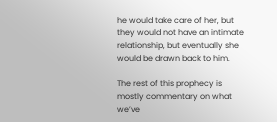he would take care of her, but they would not have an intimate relationship, but eventually she would be drawn back to him.

The rest of this prophecy is mostly commentary on what we’ve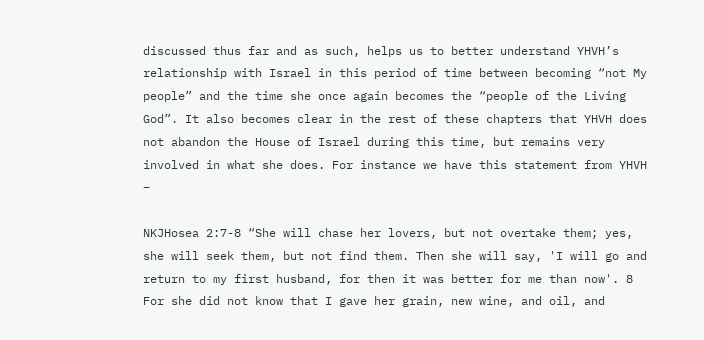discussed thus far and as such, helps us to better understand YHVH’s relationship with Israel in this period of time between becoming “not My people” and the time she once again becomes the “people of the Living God”. It also becomes clear in the rest of these chapters that YHVH does not abandon the House of Israel during this time, but remains very involved in what she does. For instance we have this statement from YHVH –

NKJHosea 2:7-8 “She will chase her lovers, but not overtake them; yes, she will seek them, but not find them. Then she will say, 'I will go and return to my first husband, for then it was better for me than now'. 8 For she did not know that I gave her grain, new wine, and oil, and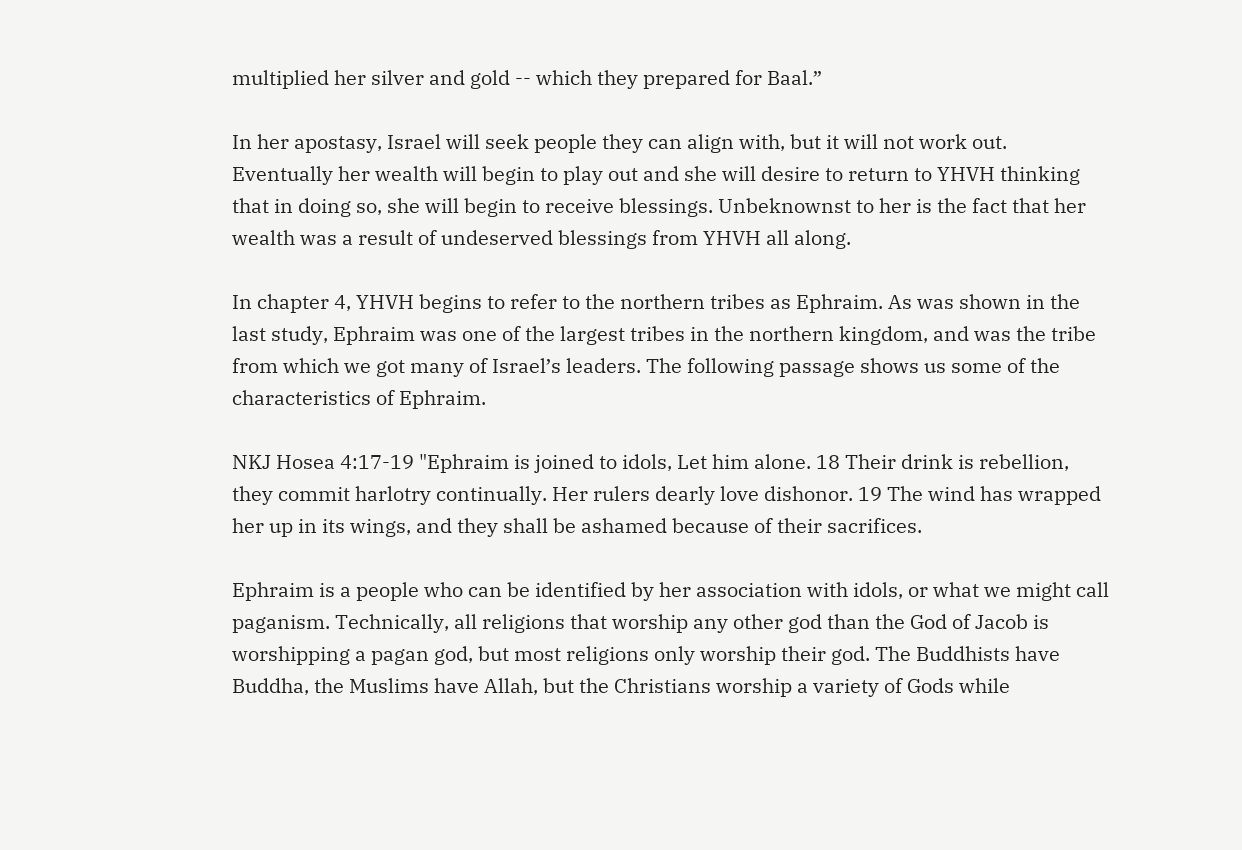multiplied her silver and gold -- which they prepared for Baal.”

In her apostasy, Israel will seek people they can align with, but it will not work out. Eventually her wealth will begin to play out and she will desire to return to YHVH thinking that in doing so, she will begin to receive blessings. Unbeknownst to her is the fact that her wealth was a result of undeserved blessings from YHVH all along.

In chapter 4, YHVH begins to refer to the northern tribes as Ephraim. As was shown in the last study, Ephraim was one of the largest tribes in the northern kingdom, and was the tribe from which we got many of Israel’s leaders. The following passage shows us some of the characteristics of Ephraim.

NKJ Hosea 4:17-19 "Ephraim is joined to idols, Let him alone. 18 Their drink is rebellion, they commit harlotry continually. Her rulers dearly love dishonor. 19 The wind has wrapped her up in its wings, and they shall be ashamed because of their sacrifices.

Ephraim is a people who can be identified by her association with idols, or what we might call paganism. Technically, all religions that worship any other god than the God of Jacob is worshipping a pagan god, but most religions only worship their god. The Buddhists have Buddha, the Muslims have Allah, but the Christians worship a variety of Gods while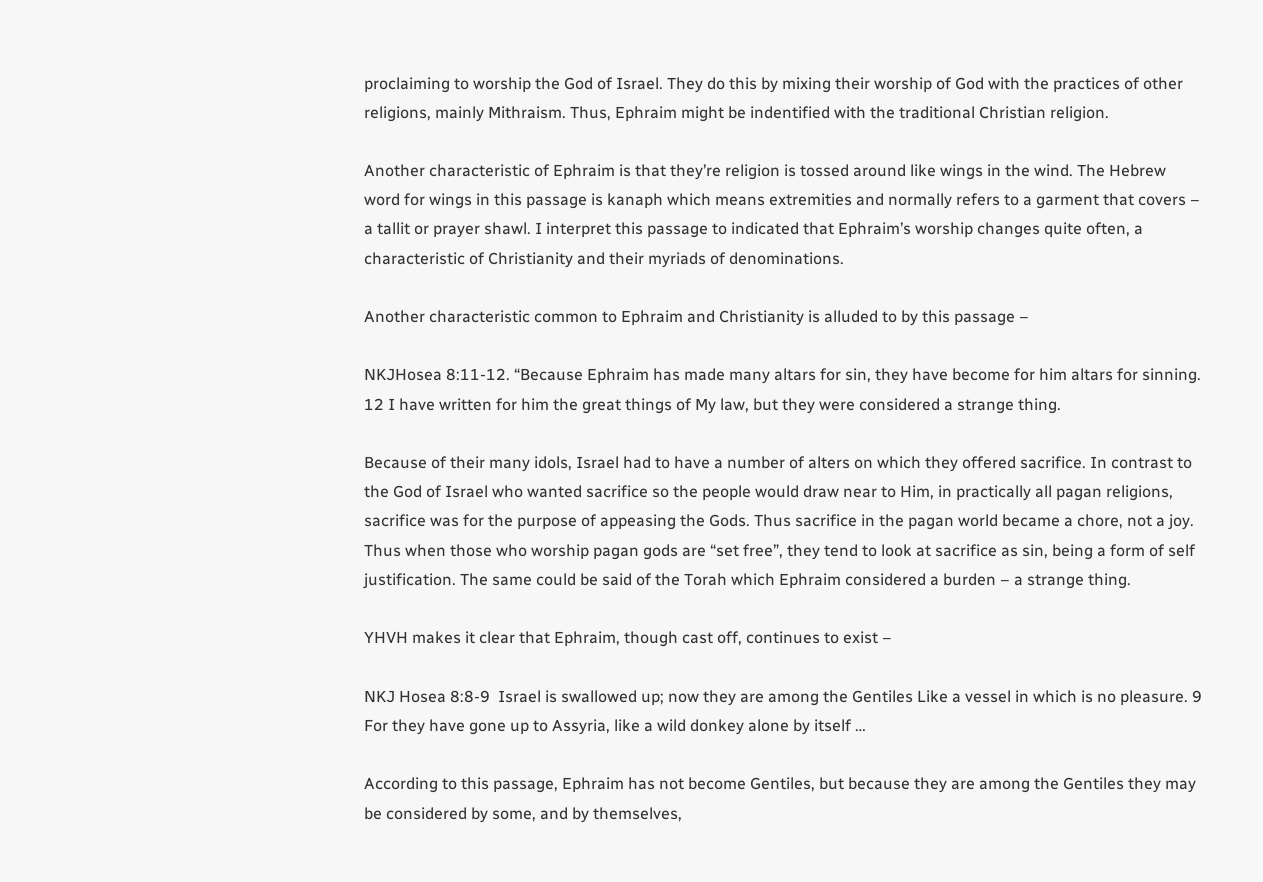proclaiming to worship the God of Israel. They do this by mixing their worship of God with the practices of other religions, mainly Mithraism. Thus, Ephraim might be indentified with the traditional Christian religion.

Another characteristic of Ephraim is that they’re religion is tossed around like wings in the wind. The Hebrew word for wings in this passage is kanaph which means extremities and normally refers to a garment that covers – a tallit or prayer shawl. I interpret this passage to indicated that Ephraim’s worship changes quite often, a characteristic of Christianity and their myriads of denominations.

Another characteristic common to Ephraim and Christianity is alluded to by this passage –

NKJHosea 8:11-12. “Because Ephraim has made many altars for sin, they have become for him altars for sinning. 12 I have written for him the great things of My law, but they were considered a strange thing.

Because of their many idols, Israel had to have a number of alters on which they offered sacrifice. In contrast to the God of Israel who wanted sacrifice so the people would draw near to Him, in practically all pagan religions, sacrifice was for the purpose of appeasing the Gods. Thus sacrifice in the pagan world became a chore, not a joy. Thus when those who worship pagan gods are “set free”, they tend to look at sacrifice as sin, being a form of self justification. The same could be said of the Torah which Ephraim considered a burden – a strange thing.

YHVH makes it clear that Ephraim, though cast off, continues to exist –

NKJ Hosea 8:8-9  Israel is swallowed up; now they are among the Gentiles Like a vessel in which is no pleasure. 9 For they have gone up to Assyria, like a wild donkey alone by itself …

According to this passage, Ephraim has not become Gentiles, but because they are among the Gentiles they may be considered by some, and by themselves,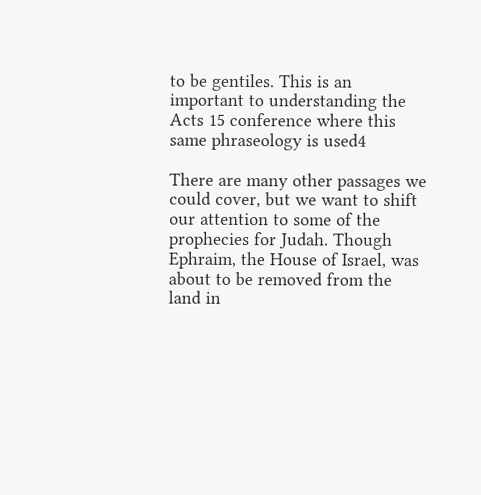to be gentiles. This is an important to understanding the Acts 15 conference where this same phraseology is used4

There are many other passages we could cover, but we want to shift our attention to some of the prophecies for Judah. Though Ephraim, the House of Israel, was about to be removed from the land in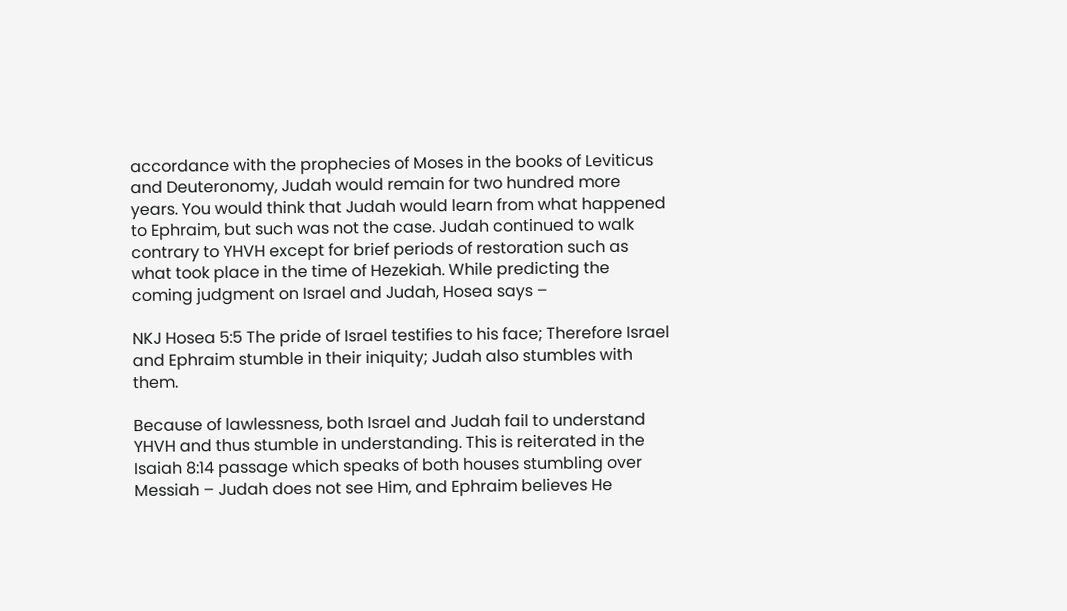accordance with the prophecies of Moses in the books of Leviticus and Deuteronomy, Judah would remain for two hundred more years. You would think that Judah would learn from what happened to Ephraim, but such was not the case. Judah continued to walk contrary to YHVH except for brief periods of restoration such as what took place in the time of Hezekiah. While predicting the coming judgment on Israel and Judah, Hosea says –

NKJ Hosea 5:5 The pride of Israel testifies to his face; Therefore Israel and Ephraim stumble in their iniquity; Judah also stumbles with them.

Because of lawlessness, both Israel and Judah fail to understand YHVH and thus stumble in understanding. This is reiterated in the Isaiah 8:14 passage which speaks of both houses stumbling over Messiah – Judah does not see Him, and Ephraim believes He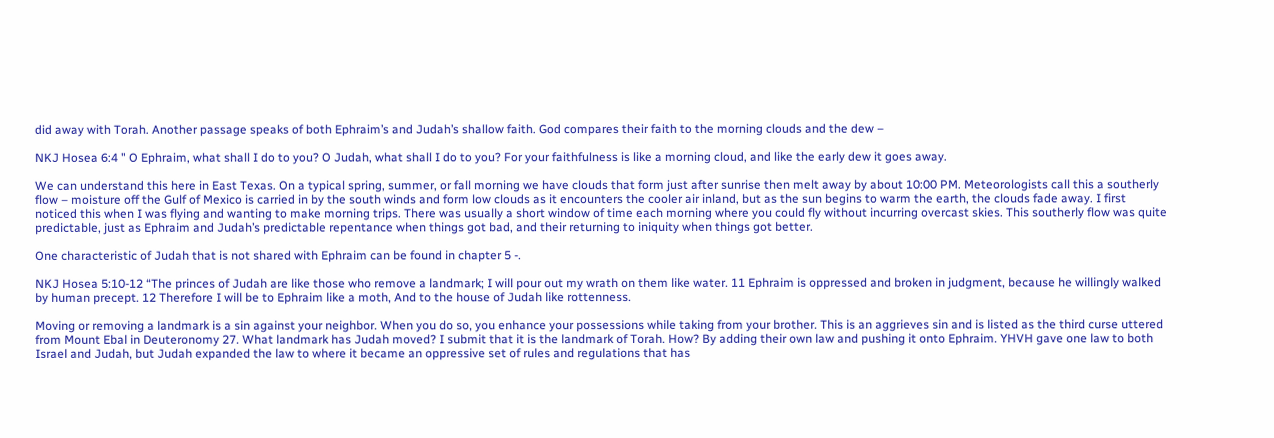did away with Torah. Another passage speaks of both Ephraim’s and Judah’s shallow faith. God compares their faith to the morning clouds and the dew –

NKJ Hosea 6:4 " O Ephraim, what shall I do to you? O Judah, what shall I do to you? For your faithfulness is like a morning cloud, and like the early dew it goes away.

We can understand this here in East Texas. On a typical spring, summer, or fall morning we have clouds that form just after sunrise then melt away by about 10:00 PM. Meteorologists call this a southerly flow – moisture off the Gulf of Mexico is carried in by the south winds and form low clouds as it encounters the cooler air inland, but as the sun begins to warm the earth, the clouds fade away. I first noticed this when I was flying and wanting to make morning trips. There was usually a short window of time each morning where you could fly without incurring overcast skies. This southerly flow was quite predictable, just as Ephraim and Judah’s predictable repentance when things got bad, and their returning to iniquity when things got better.

One characteristic of Judah that is not shared with Ephraim can be found in chapter 5 -.

NKJ Hosea 5:10-12 “The princes of Judah are like those who remove a landmark; I will pour out my wrath on them like water. 11 Ephraim is oppressed and broken in judgment, because he willingly walked by human precept. 12 Therefore I will be to Ephraim like a moth, And to the house of Judah like rottenness.

Moving or removing a landmark is a sin against your neighbor. When you do so, you enhance your possessions while taking from your brother. This is an aggrieves sin and is listed as the third curse uttered from Mount Ebal in Deuteronomy 27. What landmark has Judah moved? I submit that it is the landmark of Torah. How? By adding their own law and pushing it onto Ephraim. YHVH gave one law to both Israel and Judah, but Judah expanded the law to where it became an oppressive set of rules and regulations that has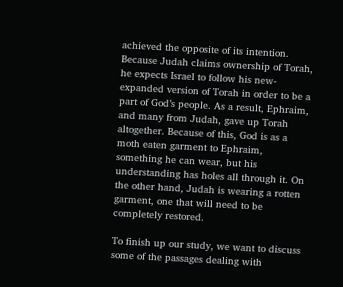achieved the opposite of its intention. Because Judah claims ownership of Torah, he expects Israel to follow his new-expanded version of Torah in order to be a part of God’s people. As a result, Ephraim, and many from Judah, gave up Torah altogether. Because of this, God is as a moth eaten garment to Ephraim, something he can wear, but his understanding has holes all through it. On the other hand, Judah is wearing a rotten garment, one that will need to be completely restored.

To finish up our study, we want to discuss some of the passages dealing with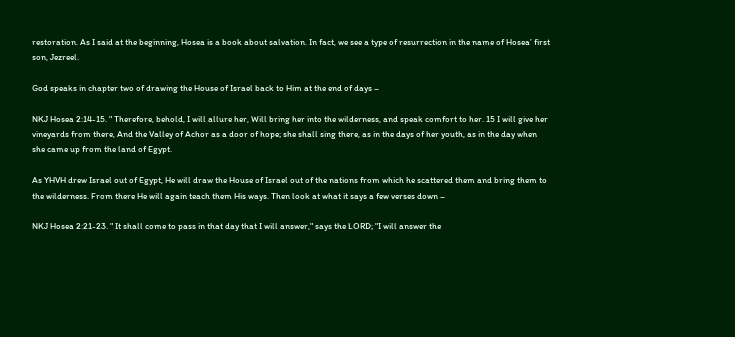restoration. As I said at the beginning, Hosea is a book about salvation. In fact, we see a type of resurrection in the name of Hosea’ first son, Jezreel.

God speaks in chapter two of drawing the House of Israel back to Him at the end of days –

NKJ Hosea 2:14-15. " Therefore, behold, I will allure her, Will bring her into the wilderness, and speak comfort to her. 15 I will give her vineyards from there, And the Valley of Achor as a door of hope; she shall sing there, as in the days of her youth, as in the day when she came up from the land of Egypt.

As YHVH drew Israel out of Egypt, He will draw the House of Israel out of the nations from which he scattered them and bring them to the wilderness. From there He will again teach them His ways. Then look at what it says a few verses down –

NKJ Hosea 2:21-23. " It shall come to pass in that day that I will answer," says the LORD; "I will answer the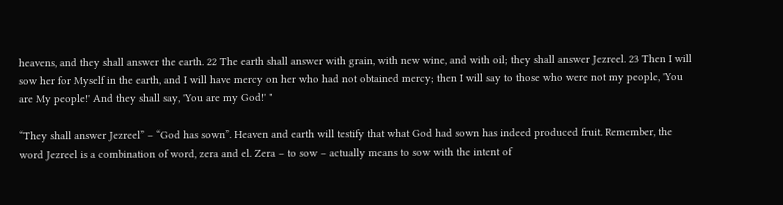heavens, and they shall answer the earth. 22 The earth shall answer with grain, with new wine, and with oil; they shall answer Jezreel. 23 Then I will sow her for Myself in the earth, and I will have mercy on her who had not obtained mercy; then I will say to those who were not my people, 'You are My people!' And they shall say, 'You are my God!' "

“They shall answer Jezreel” – “God has sown”. Heaven and earth will testify that what God had sown has indeed produced fruit. Remember, the word Jezreel is a combination of word, zera and el. Zera – to sow – actually means to sow with the intent of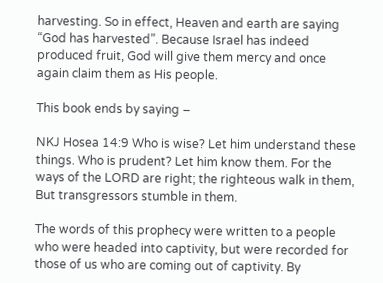harvesting. So in effect, Heaven and earth are saying “God has harvested”. Because Israel has indeed produced fruit, God will give them mercy and once again claim them as His people.

This book ends by saying –

NKJ Hosea 14:9 Who is wise? Let him understand these things. Who is prudent? Let him know them. For the ways of the LORD are right; the righteous walk in them, But transgressors stumble in them.

The words of this prophecy were written to a people who were headed into captivity, but were recorded for those of us who are coming out of captivity. By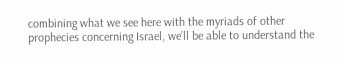combining what we see here with the myriads of other prophecies concerning Israel, we’ll be able to understand the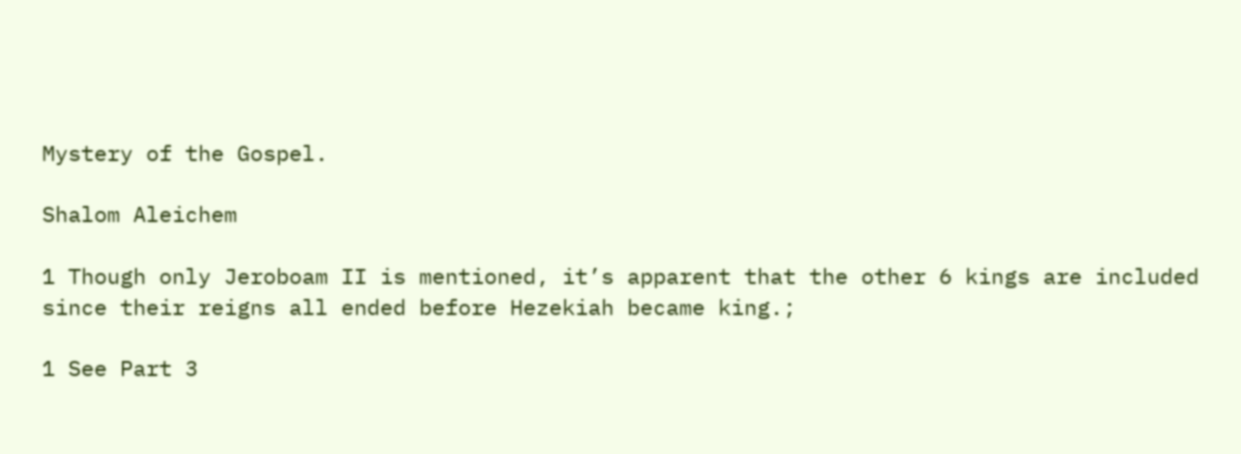Mystery of the Gospel.

Shalom Aleichem

1 Though only Jeroboam II is mentioned, it’s apparent that the other 6 kings are included since their reigns all ended before Hezekiah became king.;

1 See Part 3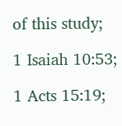of this study;

1 Isaiah 10:53;

1 Acts 15:19;